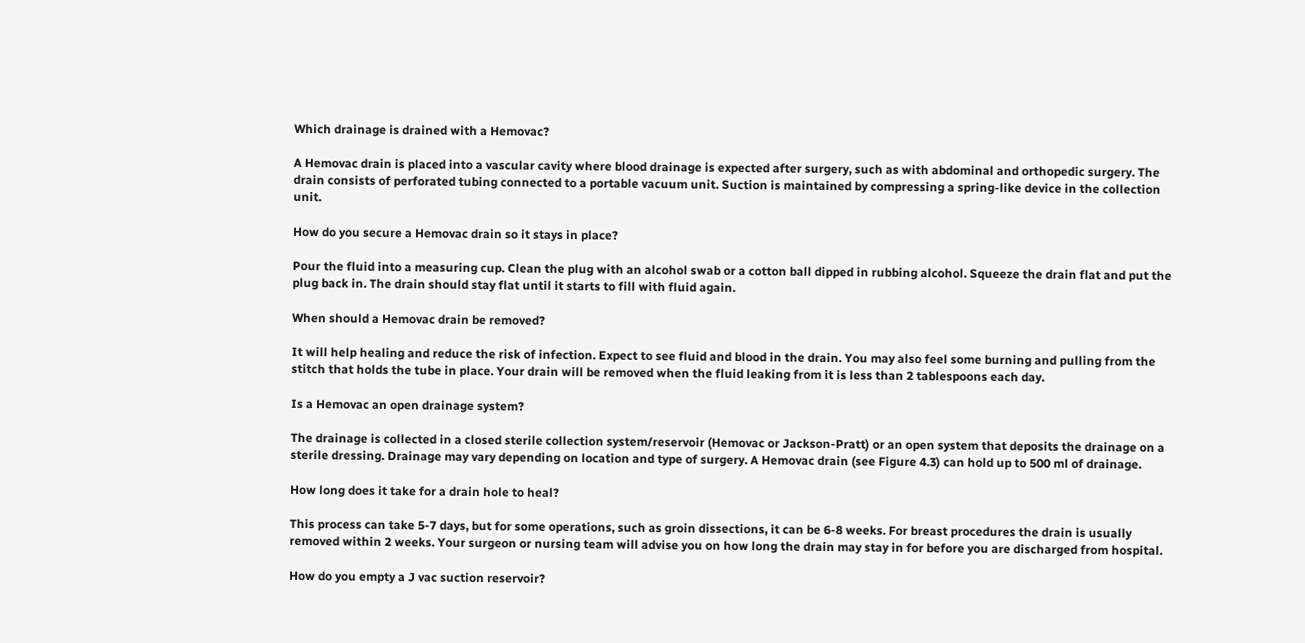Which drainage is drained with a Hemovac?

A Hemovac drain is placed into a vascular cavity where blood drainage is expected after surgery, such as with abdominal and orthopedic surgery. The drain consists of perforated tubing connected to a portable vacuum unit. Suction is maintained by compressing a spring-like device in the collection unit.

How do you secure a Hemovac drain so it stays in place?

Pour the fluid into a measuring cup. Clean the plug with an alcohol swab or a cotton ball dipped in rubbing alcohol. Squeeze the drain flat and put the plug back in. The drain should stay flat until it starts to fill with fluid again.

When should a Hemovac drain be removed?

It will help healing and reduce the risk of infection. Expect to see fluid and blood in the drain. You may also feel some burning and pulling from the stitch that holds the tube in place. Your drain will be removed when the fluid leaking from it is less than 2 tablespoons each day.

Is a Hemovac an open drainage system?

The drainage is collected in a closed sterile collection system/reservoir (Hemovac or Jackson-Pratt) or an open system that deposits the drainage on a sterile dressing. Drainage may vary depending on location and type of surgery. A Hemovac drain (see Figure 4.3) can hold up to 500 ml of drainage.

How long does it take for a drain hole to heal?

This process can take 5-7 days, but for some operations, such as groin dissections, it can be 6-8 weeks. For breast procedures the drain is usually removed within 2 weeks. Your surgeon or nursing team will advise you on how long the drain may stay in for before you are discharged from hospital.

How do you empty a J vac suction reservoir?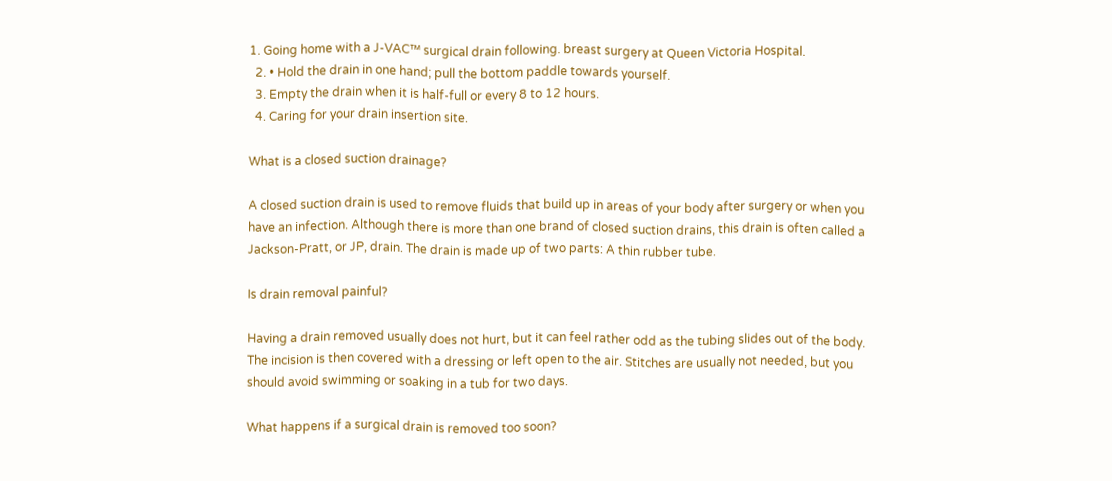1. Going home with a J-VAC™ surgical drain following. breast surgery at Queen Victoria Hospital.
  2. • Hold the drain in one hand; pull the bottom paddle towards yourself.
  3. Empty the drain when it is half-full or every 8 to 12 hours.
  4. Caring for your drain insertion site.

What is a closed suction drainage?

A closed suction drain is used to remove fluids that build up in areas of your body after surgery or when you have an infection. Although there is more than one brand of closed suction drains, this drain is often called a Jackson-Pratt, or JP, drain. The drain is made up of two parts: A thin rubber tube.

Is drain removal painful?

Having a drain removed usually does not hurt, but it can feel rather odd as the tubing slides out of the body. The incision is then covered with a dressing or left open to the air. Stitches are usually not needed, but you should avoid swimming or soaking in a tub for two days.

What happens if a surgical drain is removed too soon?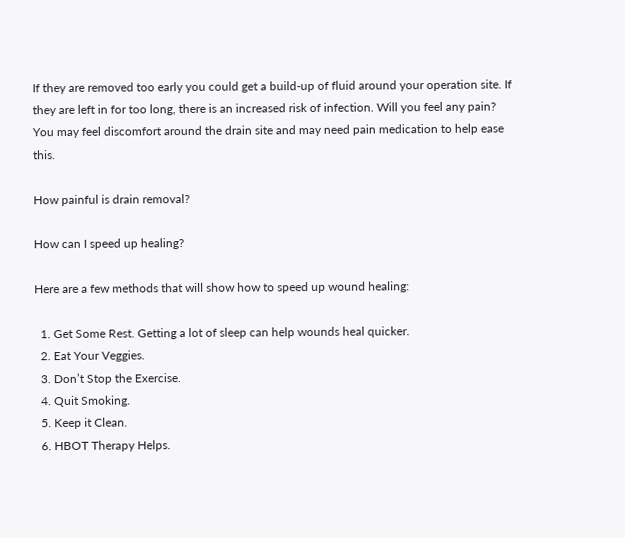If they are removed too early you could get a build-up of fluid around your operation site. If they are left in for too long, there is an increased risk of infection. Will you feel any pain? You may feel discomfort around the drain site and may need pain medication to help ease this.

How painful is drain removal?

How can I speed up healing?

Here are a few methods that will show how to speed up wound healing:

  1. Get Some Rest. Getting a lot of sleep can help wounds heal quicker.
  2. Eat Your Veggies.
  3. Don’t Stop the Exercise.
  4. Quit Smoking.
  5. Keep it Clean.
  6. HBOT Therapy Helps.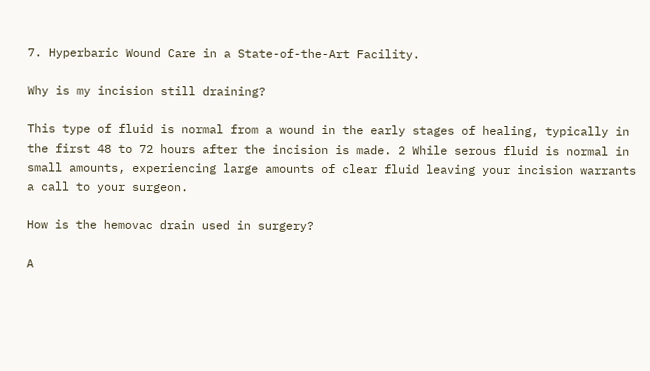7. Hyperbaric Wound Care in a State-of-the-Art Facility.

Why is my incision still draining?

This type of fluid is normal from a wound in the early stages of healing, typically in the first 48 to 72 hours after the incision is made. 2 While serous fluid is normal in small amounts, experiencing large amounts of clear fluid leaving your incision warrants a call to your surgeon.

How is the hemovac drain used in surgery?

A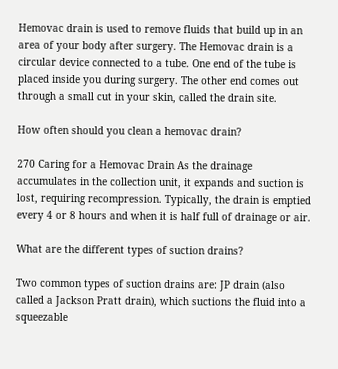Hemovac drain is used to remove fluids that build up in an area of your body after surgery. The Hemovac drain is a circular device connected to a tube. One end of the tube is placed inside you during surgery. The other end comes out through a small cut in your skin, called the drain site.

How often should you clean a hemovac drain?

270 Caring for a Hemovac Drain As the drainage accumulates in the collection unit, it expands and suction is lost, requiring recompression. Typically, the drain is emptied every 4 or 8 hours and when it is half full of drainage or air.

What are the different types of suction drains?

Two common types of suction drains are: JP drain (also called a Jackson Pratt drain), which suctions the fluid into a squeezable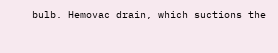bulb. Hemovac drain, which suctions the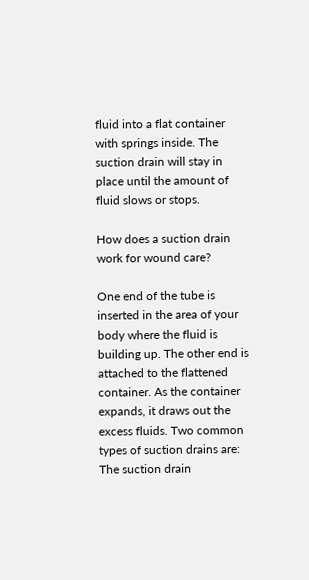fluid into a flat container with springs inside. The suction drain will stay in place until the amount of fluid slows or stops.

How does a suction drain work for wound care?

One end of the tube is inserted in the area of your body where the fluid is building up. The other end is attached to the flattened container. As the container expands, it draws out the excess fluids. Two common types of suction drains are: The suction drain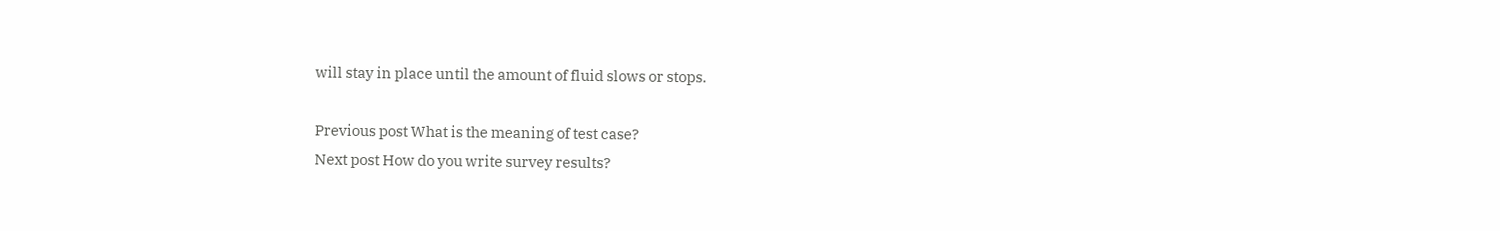will stay in place until the amount of fluid slows or stops.

Previous post What is the meaning of test case?
Next post How do you write survey results?